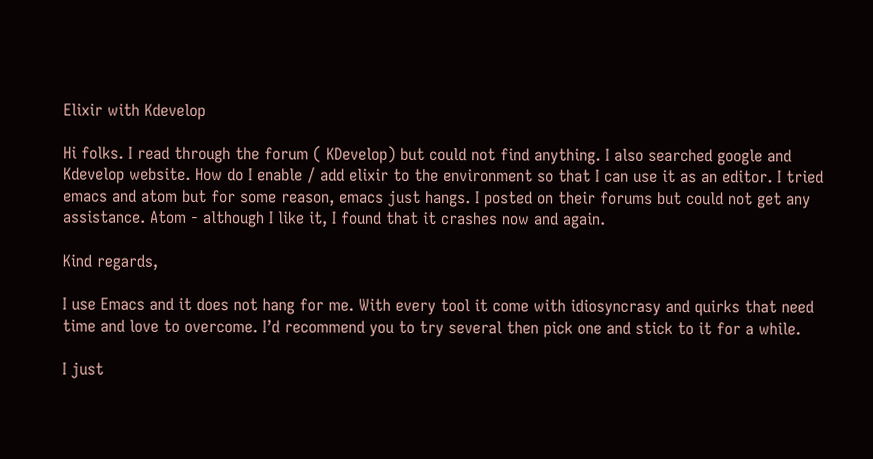Elixir with Kdevelop

Hi folks. I read through the forum ( KDevelop) but could not find anything. I also searched google and Kdevelop website. How do I enable / add elixir to the environment so that I can use it as an editor. I tried emacs and atom but for some reason, emacs just hangs. I posted on their forums but could not get any assistance. Atom - although I like it, I found that it crashes now and again.

Kind regards,

I use Emacs and it does not hang for me. With every tool it come with idiosyncrasy and quirks that need time and love to overcome. I’d recommend you to try several then pick one and stick to it for a while.

I just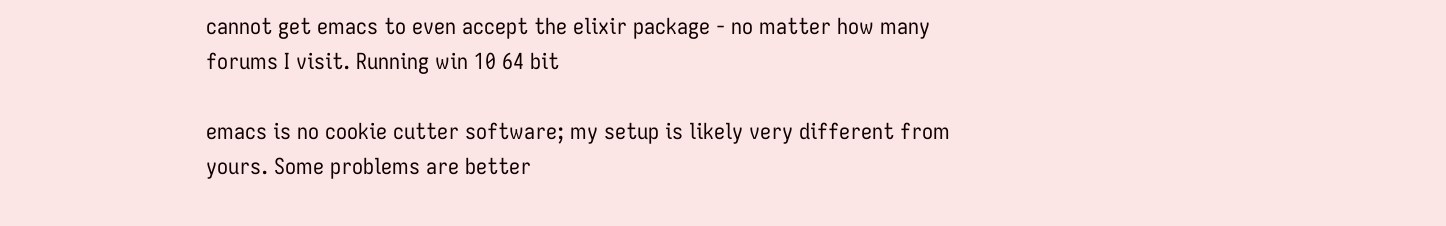cannot get emacs to even accept the elixir package - no matter how many forums I visit. Running win 10 64 bit

emacs is no cookie cutter software; my setup is likely very different from yours. Some problems are better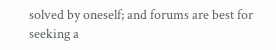solved by oneself; and forums are best for seeking a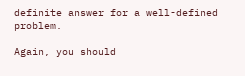definite answer for a well-defined problem.

Again, you should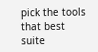pick the tools that best suite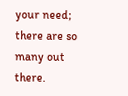your need; there are so many out there.